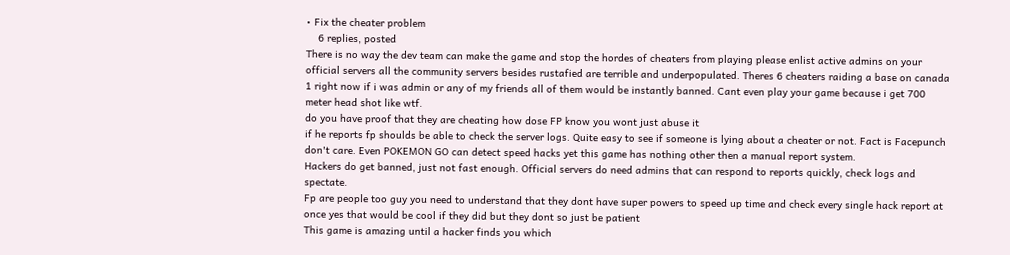• Fix the cheater problem
    6 replies, posted
There is no way the dev team can make the game and stop the hordes of cheaters from playing please enlist active admins on your official servers all the community servers besides rustafied are terrible and underpopulated. Theres 6 cheaters raiding a base on canada 1 right now if i was admin or any of my friends all of them would be instantly banned. Cant even play your game because i get 700 meter head shot like wtf.
do you have proof that they are cheating how dose FP know you wont just abuse it
if he reports fp shoulds be able to check the server logs. Quite easy to see if someone is lying about a cheater or not. Fact is Facepunch don't care. Even POKEMON GO can detect speed hacks yet this game has nothing other then a manual report system.
Hackers do get banned, just not fast enough. Official servers do need admins that can respond to reports quickly, check logs and spectate.
Fp are people too guy you need to understand that they dont have super powers to speed up time and check every single hack report at once yes that would be cool if they did but they dont so just be patient
This game is amazing until a hacker finds you which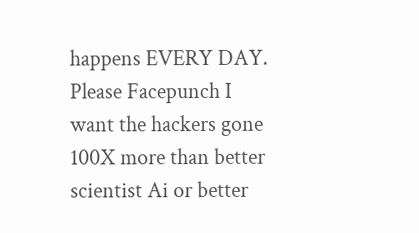happens EVERY DAY. Please Facepunch I want the hackers gone 100X more than better scientist Ai or better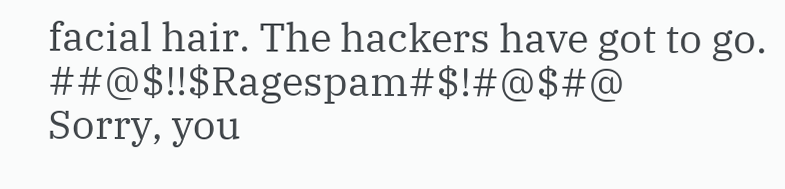facial hair. The hackers have got to go. ##@$!!$Ragespam#$!#@$#@
Sorry, you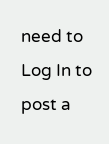need to Log In to post a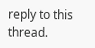reply to this thread.